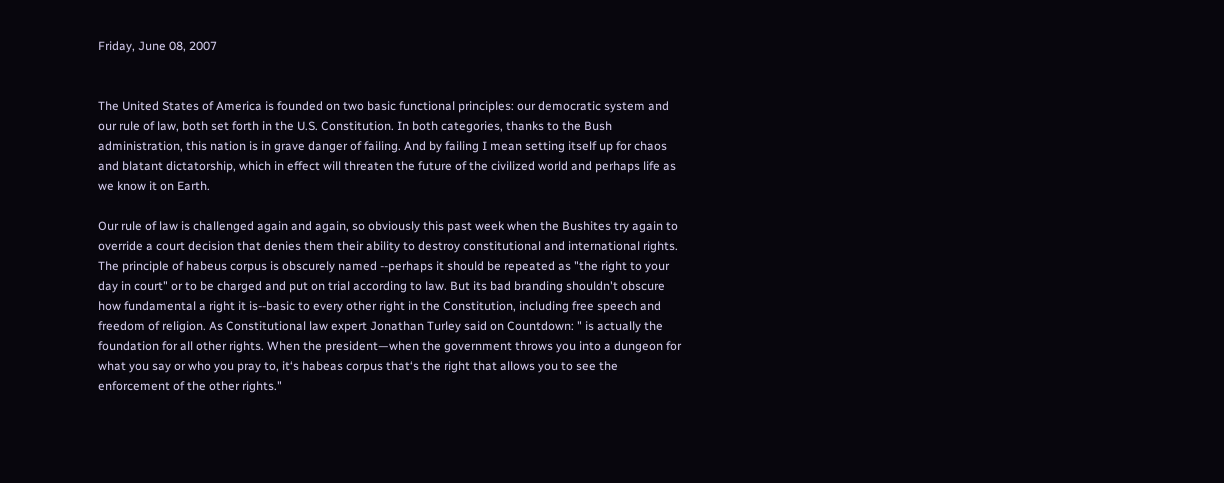Friday, June 08, 2007


The United States of America is founded on two basic functional principles: our democratic system and our rule of law, both set forth in the U.S. Constitution. In both categories, thanks to the Bush administration, this nation is in grave danger of failing. And by failing I mean setting itself up for chaos and blatant dictatorship, which in effect will threaten the future of the civilized world and perhaps life as we know it on Earth.

Our rule of law is challenged again and again, so obviously this past week when the Bushites try again to override a court decision that denies them their ability to destroy constitutional and international rights. The principle of habeus corpus is obscurely named --perhaps it should be repeated as "the right to your day in court" or to be charged and put on trial according to law. But its bad branding shouldn't obscure how fundamental a right it is--basic to every other right in the Constitution, including free speech and freedom of religion. As Constitutional law expert Jonathan Turley said on Countdown: " is actually the foundation for all other rights. When the president—when the government throws you into a dungeon for what you say or who you pray to, it‘s habeas corpus that‘s the right that allows you to see the enforcement of the other rights."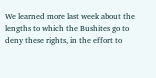We learned more last week about the lengths to which the Bushites go to deny these rights, in the effort to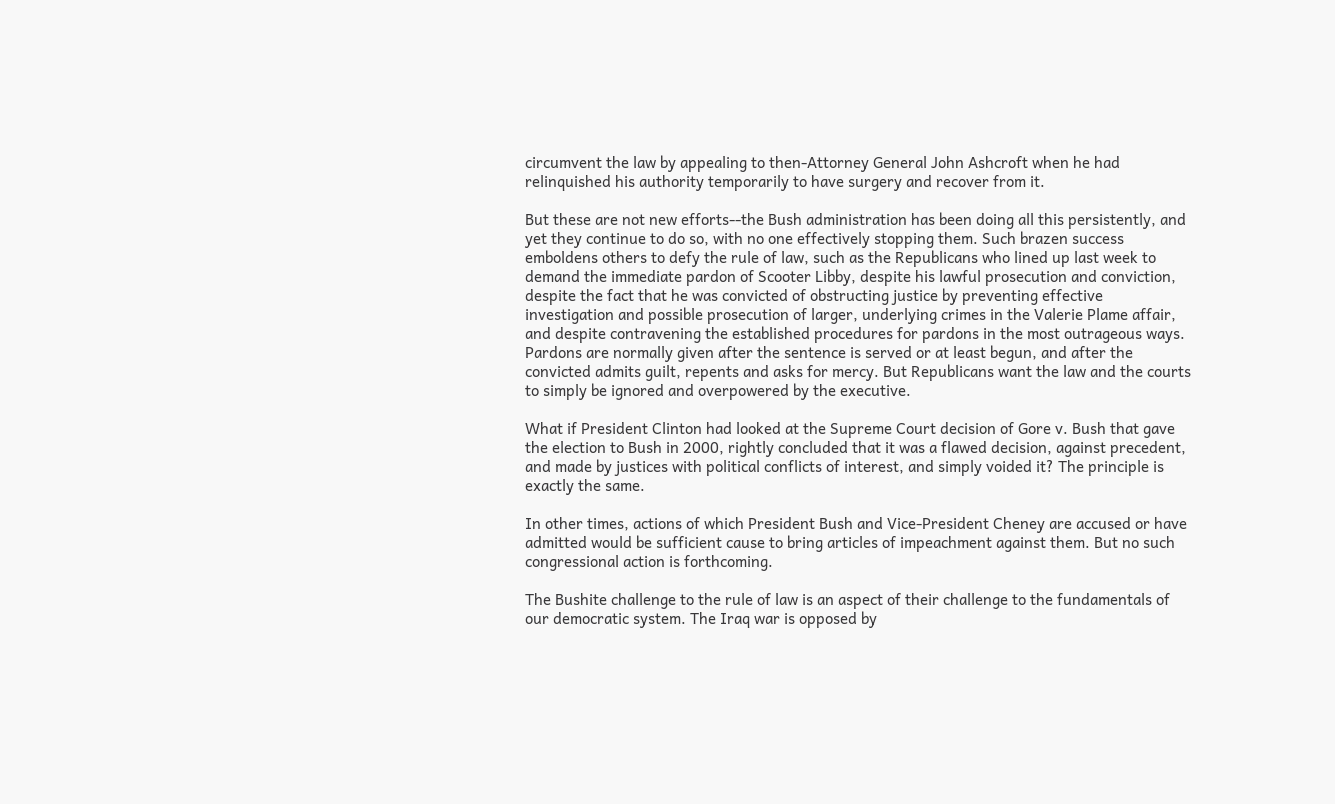circumvent the law by appealing to then-Attorney General John Ashcroft when he had relinquished his authority temporarily to have surgery and recover from it.

But these are not new efforts--the Bush administration has been doing all this persistently, and yet they continue to do so, with no one effectively stopping them. Such brazen success emboldens others to defy the rule of law, such as the Republicans who lined up last week to demand the immediate pardon of Scooter Libby, despite his lawful prosecution and conviction, despite the fact that he was convicted of obstructing justice by preventing effective investigation and possible prosecution of larger, underlying crimes in the Valerie Plame affair, and despite contravening the established procedures for pardons in the most outrageous ways. Pardons are normally given after the sentence is served or at least begun, and after the convicted admits guilt, repents and asks for mercy. But Republicans want the law and the courts to simply be ignored and overpowered by the executive.

What if President Clinton had looked at the Supreme Court decision of Gore v. Bush that gave the election to Bush in 2000, rightly concluded that it was a flawed decision, against precedent, and made by justices with political conflicts of interest, and simply voided it? The principle is exactly the same.

In other times, actions of which President Bush and Vice-President Cheney are accused or have admitted would be sufficient cause to bring articles of impeachment against them. But no such congressional action is forthcoming.

The Bushite challenge to the rule of law is an aspect of their challenge to the fundamentals of our democratic system. The Iraq war is opposed by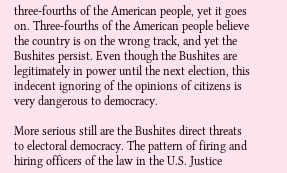three-fourths of the American people, yet it goes on. Three-fourths of the American people believe the country is on the wrong track, and yet the Bushites persist. Even though the Bushites are legitimately in power until the next election, this indecent ignoring of the opinions of citizens is very dangerous to democracy.

More serious still are the Bushites direct threats to electoral democracy. The pattern of firing and hiring officers of the law in the U.S. Justice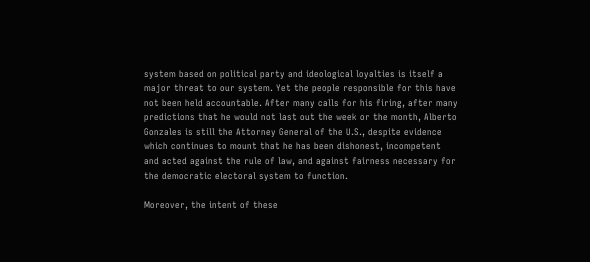system based on political party and ideological loyalties is itself a major threat to our system. Yet the people responsible for this have not been held accountable. After many calls for his firing, after many predictions that he would not last out the week or the month, Alberto Gonzales is still the Attorney General of the U.S., despite evidence which continues to mount that he has been dishonest, incompetent and acted against the rule of law, and against fairness necessary for the democratic electoral system to function.

Moreover, the intent of these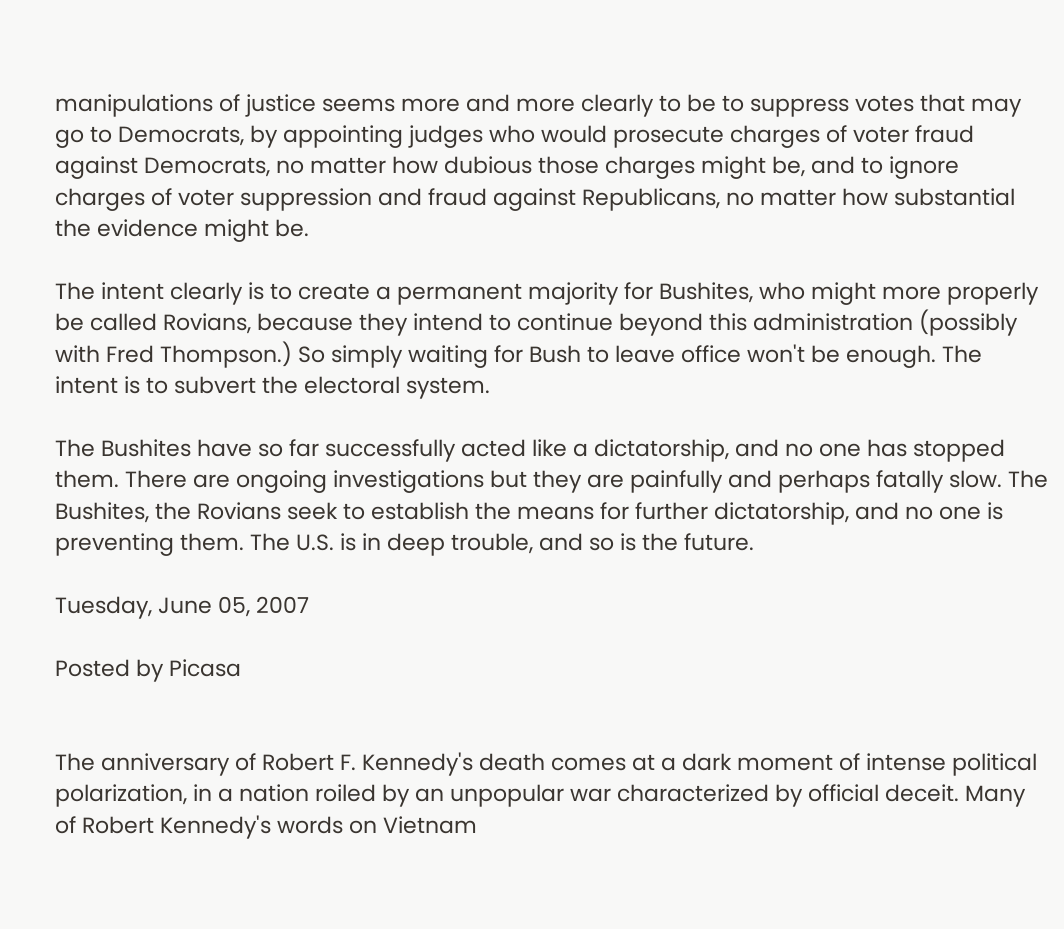manipulations of justice seems more and more clearly to be to suppress votes that may go to Democrats, by appointing judges who would prosecute charges of voter fraud against Democrats, no matter how dubious those charges might be, and to ignore charges of voter suppression and fraud against Republicans, no matter how substantial the evidence might be.

The intent clearly is to create a permanent majority for Bushites, who might more properly be called Rovians, because they intend to continue beyond this administration (possibly with Fred Thompson.) So simply waiting for Bush to leave office won't be enough. The intent is to subvert the electoral system.

The Bushites have so far successfully acted like a dictatorship, and no one has stopped them. There are ongoing investigations but they are painfully and perhaps fatally slow. The Bushites, the Rovians seek to establish the means for further dictatorship, and no one is preventing them. The U.S. is in deep trouble, and so is the future.

Tuesday, June 05, 2007

Posted by Picasa


The anniversary of Robert F. Kennedy's death comes at a dark moment of intense political polarization, in a nation roiled by an unpopular war characterized by official deceit. Many of Robert Kennedy's words on Vietnam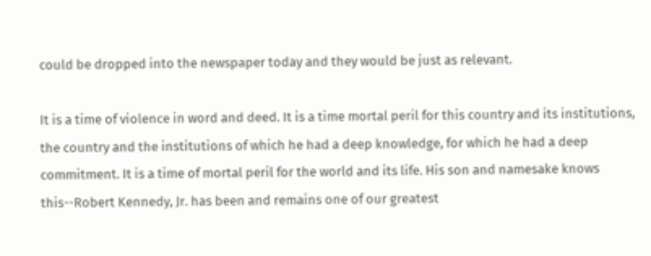could be dropped into the newspaper today and they would be just as relevant.

It is a time of violence in word and deed. It is a time mortal peril for this country and its institutions, the country and the institutions of which he had a deep knowledge, for which he had a deep commitment. It is a time of mortal peril for the world and its life. His son and namesake knows this--Robert Kennedy, Jr. has been and remains one of our greatest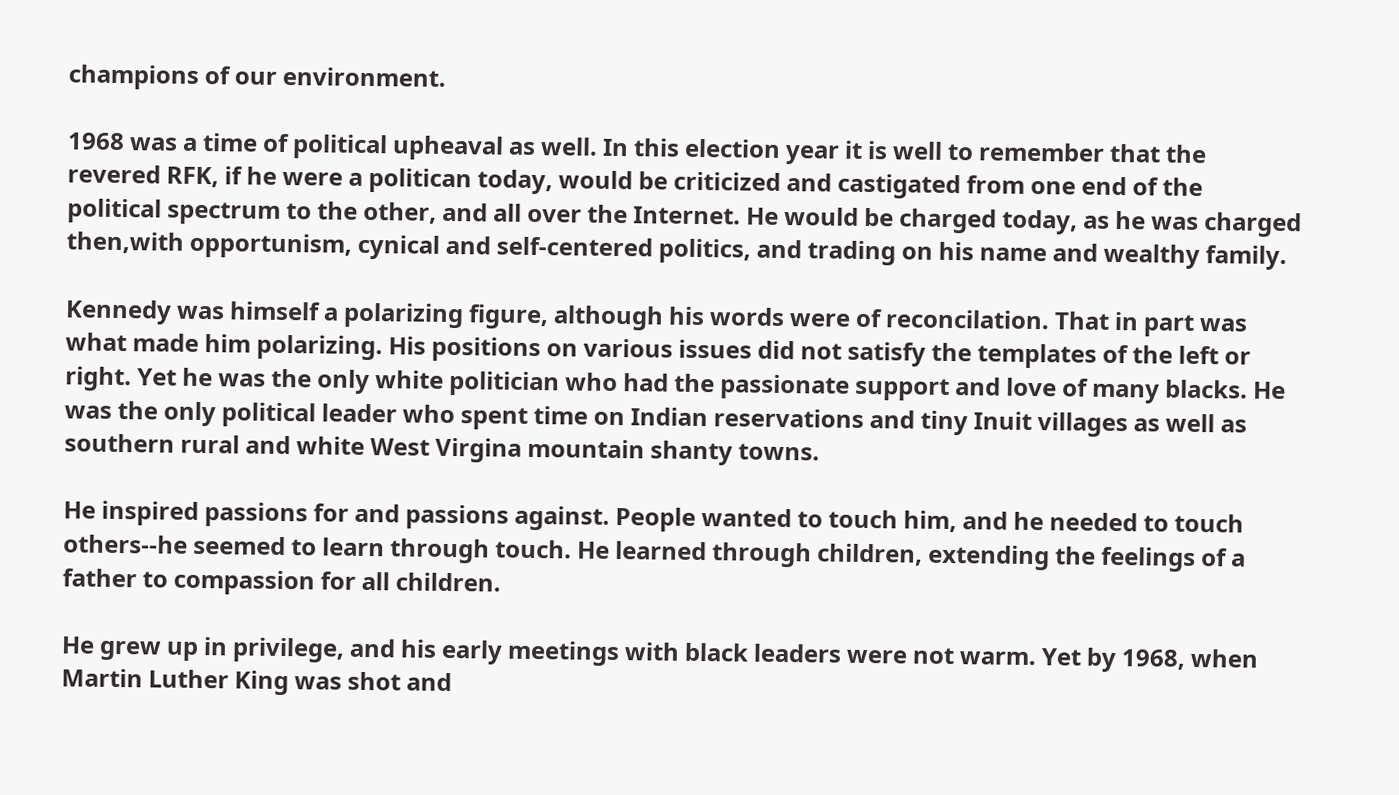champions of our environment.

1968 was a time of political upheaval as well. In this election year it is well to remember that the revered RFK, if he were a politican today, would be criticized and castigated from one end of the political spectrum to the other, and all over the Internet. He would be charged today, as he was charged then,with opportunism, cynical and self-centered politics, and trading on his name and wealthy family.

Kennedy was himself a polarizing figure, although his words were of reconcilation. That in part was what made him polarizing. His positions on various issues did not satisfy the templates of the left or right. Yet he was the only white politician who had the passionate support and love of many blacks. He was the only political leader who spent time on Indian reservations and tiny Inuit villages as well as southern rural and white West Virgina mountain shanty towns.

He inspired passions for and passions against. People wanted to touch him, and he needed to touch others--he seemed to learn through touch. He learned through children, extending the feelings of a father to compassion for all children.

He grew up in privilege, and his early meetings with black leaders were not warm. Yet by 1968, when Martin Luther King was shot and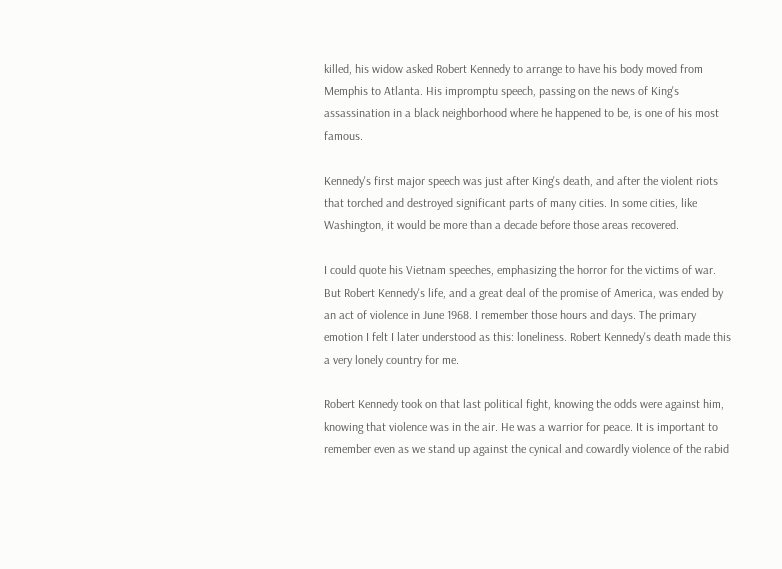killed, his widow asked Robert Kennedy to arrange to have his body moved from Memphis to Atlanta. His impromptu speech, passing on the news of King's assassination in a black neighborhood where he happened to be, is one of his most famous.

Kennedy's first major speech was just after King's death, and after the violent riots that torched and destroyed significant parts of many cities. In some cities, like Washington, it would be more than a decade before those areas recovered.

I could quote his Vietnam speeches, emphasizing the horror for the victims of war. But Robert Kennedy's life, and a great deal of the promise of America, was ended by an act of violence in June 1968. I remember those hours and days. The primary emotion I felt I later understood as this: loneliness. Robert Kennedy's death made this a very lonely country for me.

Robert Kennedy took on that last political fight, knowing the odds were against him, knowing that violence was in the air. He was a warrior for peace. It is important to remember even as we stand up against the cynical and cowardly violence of the rabid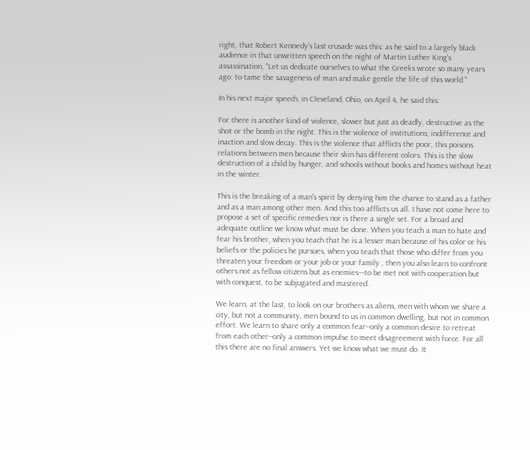right, that Robert Kennedy's last crusade was this: as he said to a largely black audience in that unwritten speech on the night of Martin Luther King's assassination, "Let us dedicate ourselves to what the Greeks wrote so many years ago: to tame the savageness of man and make gentle the life of this world."

In his next major speech, in Cleveland, Ohio, on April 4, he said this:

For there is another kind of violence, slower but just as deadly, destructive as the shot or the bomb in the night. This is the violence of institutions; indifference and inaction and slow decay. This is the violence that afflicts the poor, this poisons relations between men because their skin has different colors. This is the slow destruction of a child by hunger, and schools without books and homes without heat in the winter.

This is the breaking of a man's spirit by denying him the chance to stand as a father and as a man among other men. And this too afflicts us all. I have not come here to propose a set of specific remedies nor is there a single set. For a broad and adequate outline we know what must be done. When you teach a man to hate and fear his brother, when you teach that he is a lesser man because of his color or his beliefs or the policies he pursues, when you teach that those who differ from you threaten your freedom or your job or your family , then you also learn to confront others not as fellow citizens but as enemies---to be met not with cooperation but with conquest, to be subjugated and mastered.

We learn, at the last, to look on our brothers as aliens, men with whom we share a city, but not a community, men bound to us in common dwelling, but not in common effort. We learn to share only a common fear--only a common desire to retreat from each other--only a common impulse to meet disagreement with force. For all this there are no final answers. Yet we know what we must do. It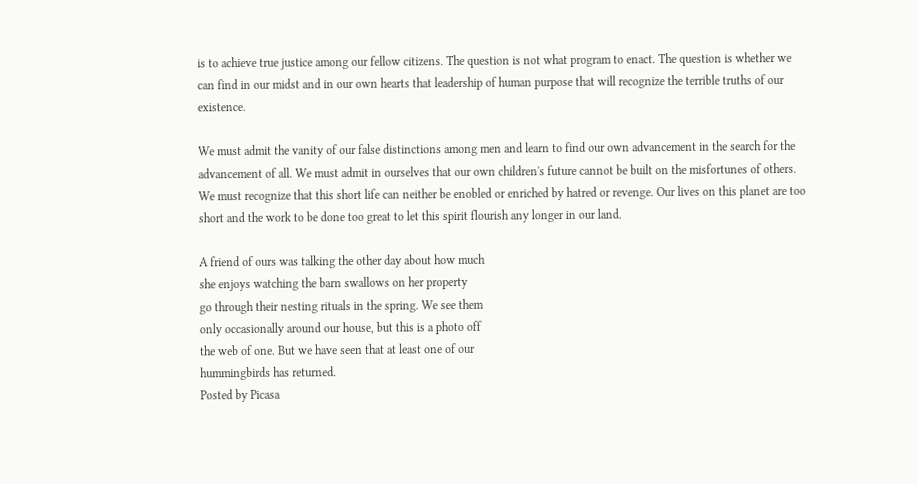is to achieve true justice among our fellow citizens. The question is not what program to enact. The question is whether we can find in our midst and in our own hearts that leadership of human purpose that will recognize the terrible truths of our existence.

We must admit the vanity of our false distinctions among men and learn to find our own advancement in the search for the advancement of all. We must admit in ourselves that our own children's future cannot be built on the misfortunes of others. We must recognize that this short life can neither be enobled or enriched by hatred or revenge. Our lives on this planet are too short and the work to be done too great to let this spirit flourish any longer in our land.

A friend of ours was talking the other day about how much
she enjoys watching the barn swallows on her property
go through their nesting rituals in the spring. We see them
only occasionally around our house, but this is a photo off
the web of one. But we have seen that at least one of our
hummingbirds has returned.
Posted by Picasa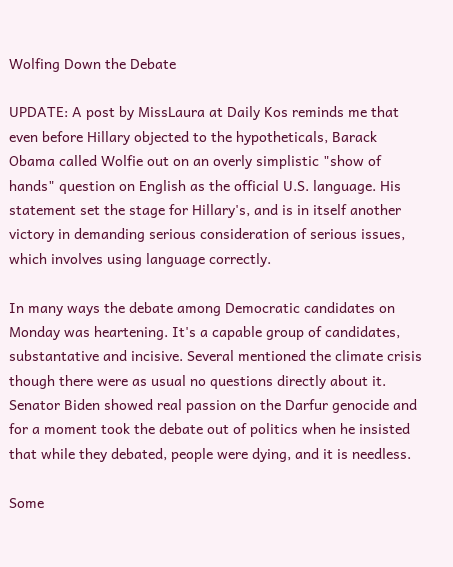Wolfing Down the Debate

UPDATE: A post by MissLaura at Daily Kos reminds me that even before Hillary objected to the hypotheticals, Barack Obama called Wolfie out on an overly simplistic "show of hands" question on English as the official U.S. language. His statement set the stage for Hillary's, and is in itself another victory in demanding serious consideration of serious issues, which involves using language correctly.

In many ways the debate among Democratic candidates on Monday was heartening. It's a capable group of candidates, substantative and incisive. Several mentioned the climate crisis though there were as usual no questions directly about it. Senator Biden showed real passion on the Darfur genocide and for a moment took the debate out of politics when he insisted that while they debated, people were dying, and it is needless.

Some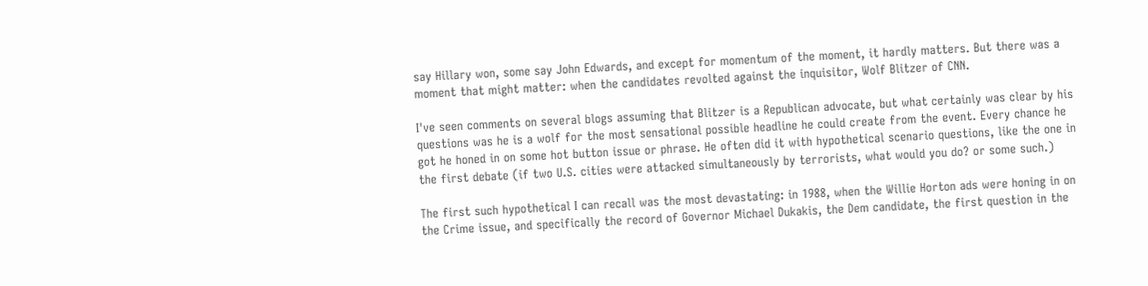say Hillary won, some say John Edwards, and except for momentum of the moment, it hardly matters. But there was a moment that might matter: when the candidates revolted against the inquisitor, Wolf Blitzer of CNN.

I've seen comments on several blogs assuming that Blitzer is a Republican advocate, but what certainly was clear by his questions was he is a wolf for the most sensational possible headline he could create from the event. Every chance he got he honed in on some hot button issue or phrase. He often did it with hypothetical scenario questions, like the one in the first debate (if two U.S. cities were attacked simultaneously by terrorists, what would you do? or some such.)

The first such hypothetical I can recall was the most devastating: in 1988, when the Willie Horton ads were honing in on the Crime issue, and specifically the record of Governor Michael Dukakis, the Dem candidate, the first question in the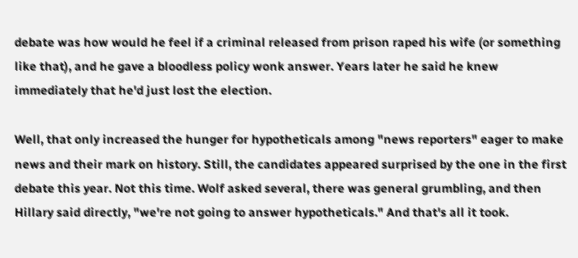debate was how would he feel if a criminal released from prison raped his wife (or something like that), and he gave a bloodless policy wonk answer. Years later he said he knew immediately that he'd just lost the election.

Well, that only increased the hunger for hypotheticals among "news reporters" eager to make news and their mark on history. Still, the candidates appeared surprised by the one in the first debate this year. Not this time. Wolf asked several, there was general grumbling, and then Hillary said directly, "we're not going to answer hypotheticals." And that's all it took.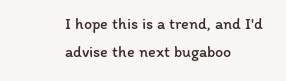I hope this is a trend, and I'd advise the next bugaboo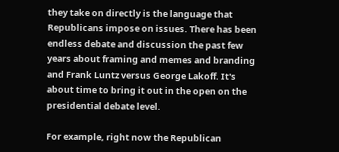they take on directly is the language that Republicans impose on issues. There has been endless debate and discussion the past few years about framing and memes and branding and Frank Luntz versus George Lakoff. It's about time to bring it out in the open on the presidential debate level.

For example, right now the Republican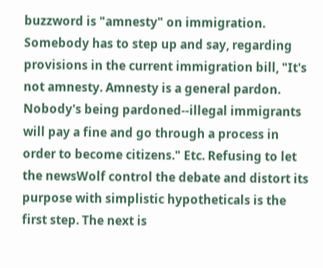buzzword is "amnesty" on immigration. Somebody has to step up and say, regarding provisions in the current immigration bill, "It's not amnesty. Amnesty is a general pardon. Nobody's being pardoned--illegal immigrants will pay a fine and go through a process in order to become citizens." Etc. Refusing to let the newsWolf control the debate and distort its purpose with simplistic hypotheticals is the first step. The next is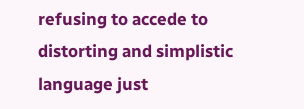refusing to accede to distorting and simplistic language just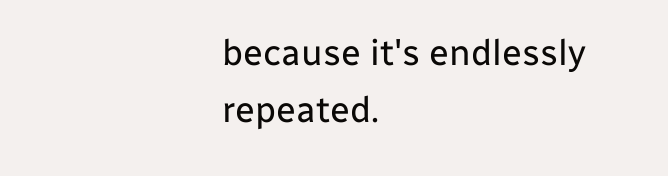because it's endlessly repeated.